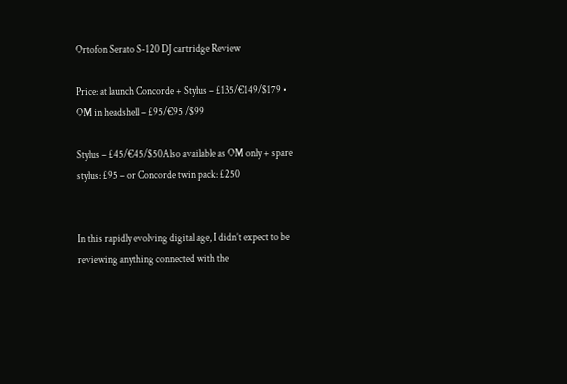Ortofon Serato S-120 DJ cartridge Review

Price: at launch Concorde + Stylus – £135/€149/$179 • OM in headshell – £95/€95 /$99

Stylus – £45/€45/$50Also available as OM only + spare stylus: £95 – or Concorde twin pack: £250


In this rapidly evolving digital age, I didn’t expect to be reviewing anything connected with the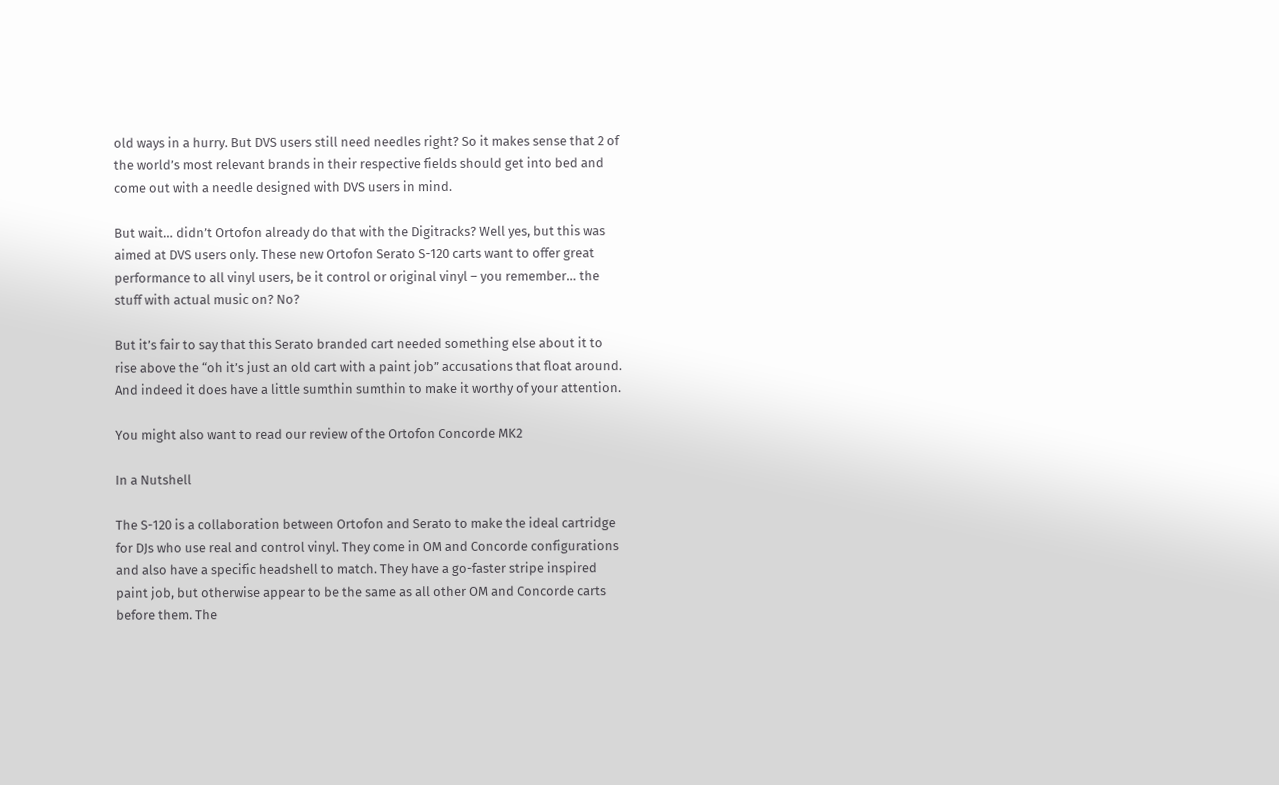old ways in a hurry. But DVS users still need needles right? So it makes sense that 2 of the world’s most relevant brands in their respective fields should get into bed and come out with a needle designed with DVS users in mind.

But wait… didn’t Ortofon already do that with the Digitracks? Well yes, but this was aimed at DVS users only. These new Ortofon Serato S-120 carts want to offer great performance to all vinyl users, be it control or original vinyl – you remember… the stuff with actual music on? No?

But it’s fair to say that this Serato branded cart needed something else about it to rise above the “oh it’s just an old cart with a paint job” accusations that float around. And indeed it does have a little sumthin sumthin to make it worthy of your attention.

You might also want to read our review of the Ortofon Concorde MK2

In a Nutshell

The S-120 is a collaboration between Ortofon and Serato to make the ideal cartridge for DJs who use real and control vinyl. They come in OM and Concorde configurations and also have a specific headshell to match. They have a go-faster stripe inspired paint job, but otherwise appear to be the same as all other OM and Concorde carts before them. The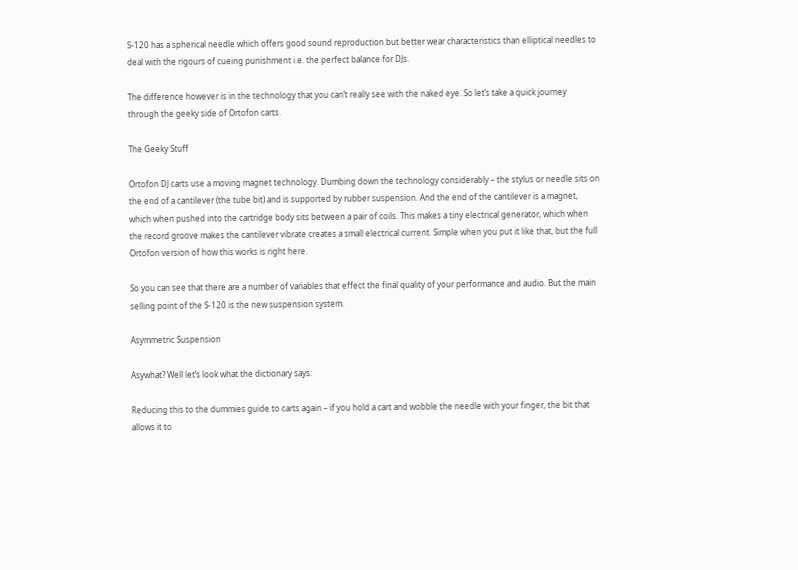S-120 has a spherical needle which offers good sound reproduction but better wear characteristics than elliptical needles to deal with the rigours of cueing punishment i.e. the perfect balance for DJs.

The difference however is in the technology that you can’t really see with the naked eye. So let’s take a quick journey through the geeky side of Ortofon carts.

The Geeky Stuff

Ortofon DJ carts use a moving magnet technology. Dumbing down the technology considerably – the stylus or needle sits on the end of a cantilever (the tube bit) and is supported by rubber suspension. And the end of the cantilever is a magnet, which when pushed into the cartridge body sits between a pair of coils. This makes a tiny electrical generator, which when the record groove makes the cantilever vibrate creates a small electrical current. Simple when you put it like that, but the full Ortofon version of how this works is right here.

So you can see that there are a number of variables that effect the final quality of your performance and audio. But the main selling point of the S-120 is the new suspension system.

Asymmetric Suspension

Asywhat? Well let’s look what the dictionary says:

Reducing this to the dummies guide to carts again – if you hold a cart and wobble the needle with your finger, the bit that allows it to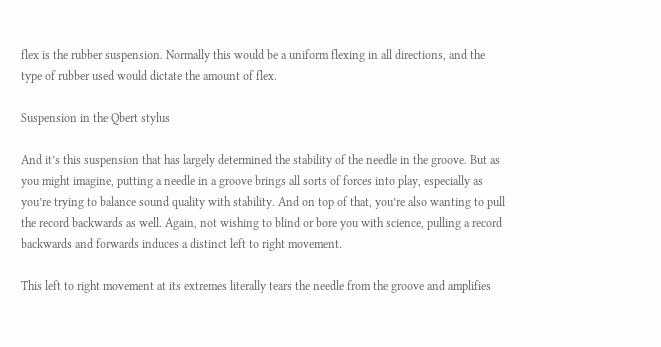flex is the rubber suspension. Normally this would be a uniform flexing in all directions, and the type of rubber used would dictate the amount of flex.

Suspension in the Qbert stylus

And it’s this suspension that has largely determined the stability of the needle in the groove. But as you might imagine, putting a needle in a groove brings all sorts of forces into play, especially as you’re trying to balance sound quality with stability. And on top of that, you’re also wanting to pull the record backwards as well. Again, not wishing to blind or bore you with science, pulling a record backwards and forwards induces a distinct left to right movement.

This left to right movement at its extremes literally tears the needle from the groove and amplifies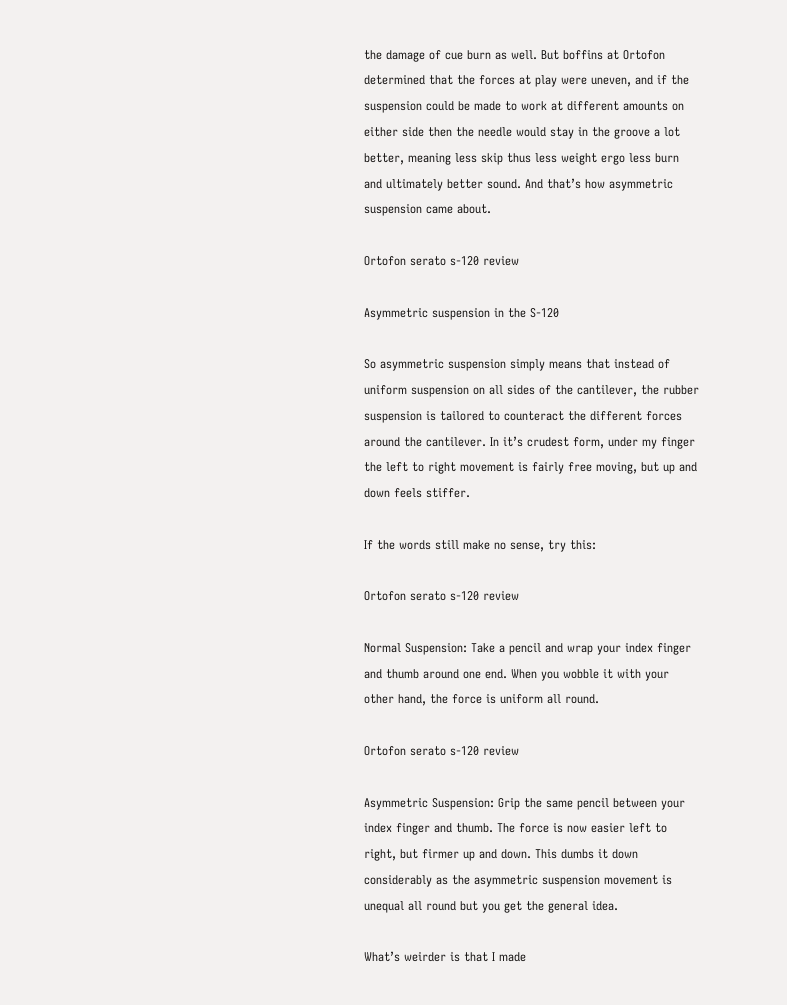the damage of cue burn as well. But boffins at Ortofon determined that the forces at play were uneven, and if the suspension could be made to work at different amounts on either side then the needle would stay in the groove a lot better, meaning less skip thus less weight ergo less burn and ultimately better sound. And that’s how asymmetric suspension came about.

Ortofon serato s-120 review

Asymmetric suspension in the S-120

So asymmetric suspension simply means that instead of uniform suspension on all sides of the cantilever, the rubber suspension is tailored to counteract the different forces around the cantilever. In it’s crudest form, under my finger the left to right movement is fairly free moving, but up and down feels stiffer.

If the words still make no sense, try this:

Ortofon serato s-120 review

Normal Suspension: Take a pencil and wrap your index finger and thumb around one end. When you wobble it with your other hand, the force is uniform all round.

Ortofon serato s-120 review

Asymmetric Suspension: Grip the same pencil between your index finger and thumb. The force is now easier left to right, but firmer up and down. This dumbs it down considerably as the asymmetric suspension movement is unequal all round but you get the general idea.

What’s weirder is that I made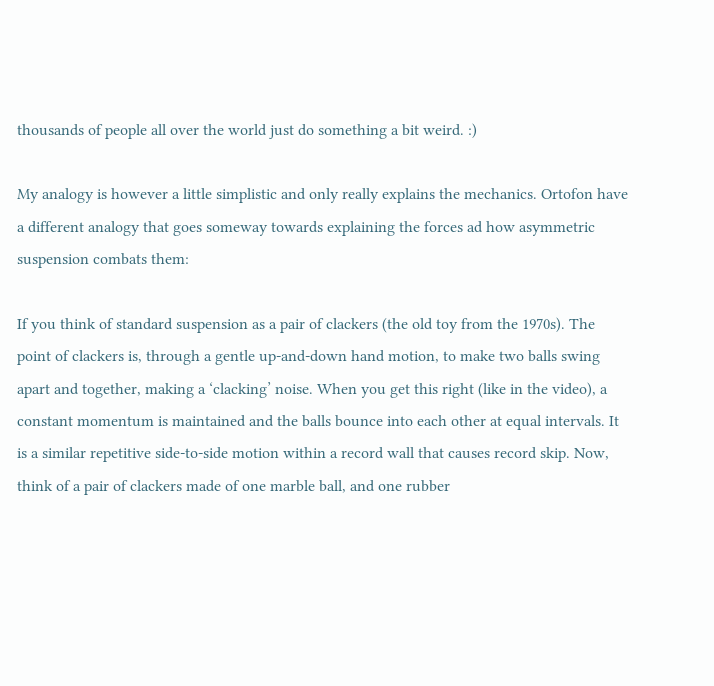thousands of people all over the world just do something a bit weird. :)

My analogy is however a little simplistic and only really explains the mechanics. Ortofon have a different analogy that goes someway towards explaining the forces ad how asymmetric suspension combats them:

If you think of standard suspension as a pair of clackers (the old toy from the 1970s). The point of clackers is, through a gentle up-and-down hand motion, to make two balls swing apart and together, making a ‘clacking’ noise. When you get this right (like in the video), a constant momentum is maintained and the balls bounce into each other at equal intervals. It is a similar repetitive side-to-side motion within a record wall that causes record skip. Now, think of a pair of clackers made of one marble ball, and one rubber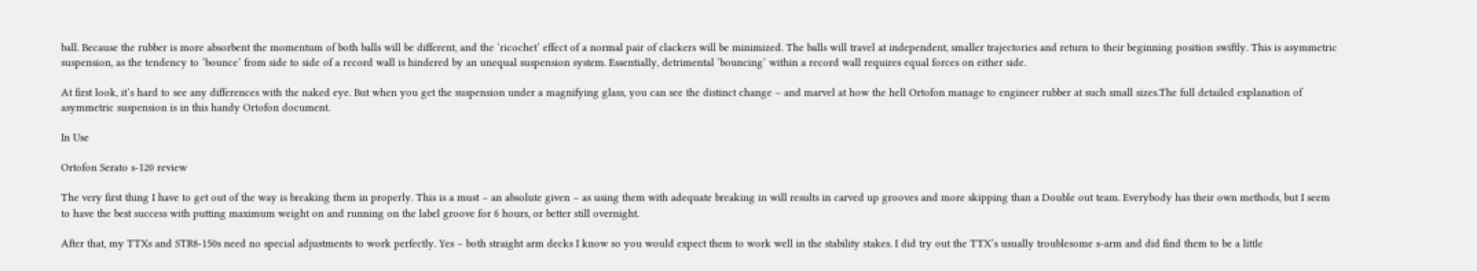ball. Because the rubber is more absorbent the momentum of both balls will be different, and the ‘ricochet’ effect of a normal pair of clackers will be minimized. The balls will travel at independent, smaller trajectories and return to their beginning position swiftly. This is asymmetric suspension, as the tendency to ‘bounce’ from side to side of a record wall is hindered by an unequal suspension system. Essentially, detrimental ‘bouncing’ within a record wall requires equal forces on either side.

At first look, it’s hard to see any differences with the naked eye. But when you get the suspension under a magnifying glass, you can see the distinct change – and marvel at how the hell Ortofon manage to engineer rubber at such small sizes.The full detailed explanation of asymmetric suspension is in this handy Ortofon document.

In Use

Ortofon Serato s-120 review

The very first thing I have to get out of the way is breaking them in properly. This is a must – an absolute given – as using them with adequate breaking in will results in carved up grooves and more skipping than a Double out team. Everybody has their own methods, but I seem to have the best success with putting maximum weight on and running on the label groove for 6 hours, or better still overnight.

After that, my TTXs and STR8-150s need no special adjustments to work perfectly. Yes – both straight arm decks I know so you would expect them to work well in the stability stakes. I did try out the TTX’s usually troublesome s-arm and did find them to be a little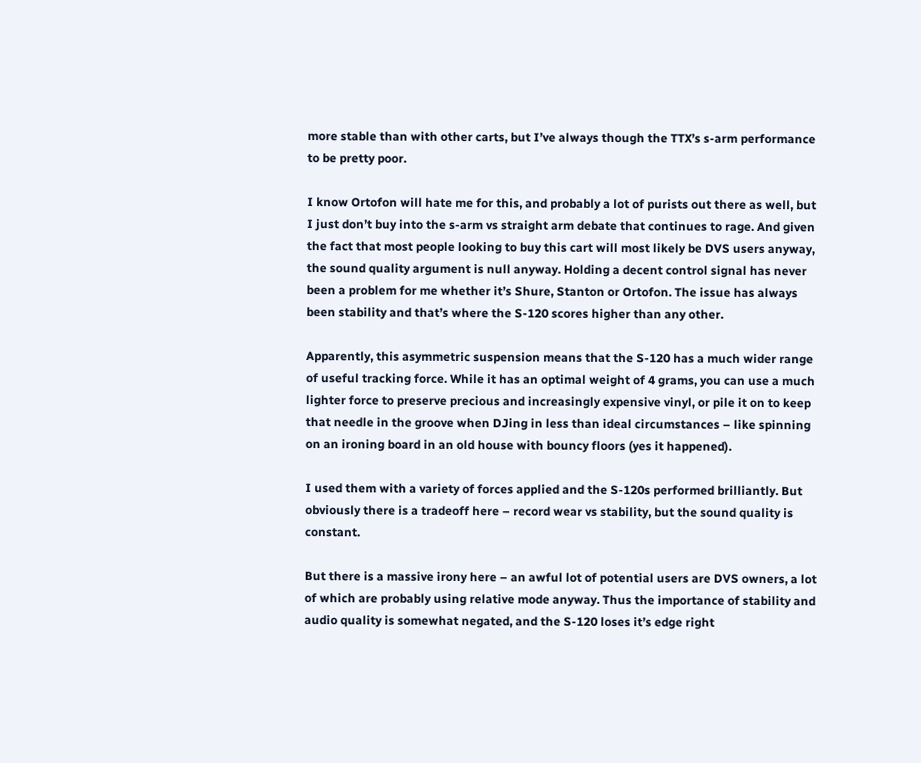more stable than with other carts, but I’ve always though the TTX’s s-arm performance to be pretty poor.

I know Ortofon will hate me for this, and probably a lot of purists out there as well, but I just don’t buy into the s-arm vs straight arm debate that continues to rage. And given the fact that most people looking to buy this cart will most likely be DVS users anyway, the sound quality argument is null anyway. Holding a decent control signal has never been a problem for me whether it’s Shure, Stanton or Ortofon. The issue has always been stability and that’s where the S-120 scores higher than any other.

Apparently, this asymmetric suspension means that the S-120 has a much wider range of useful tracking force. While it has an optimal weight of 4 grams, you can use a much lighter force to preserve precious and increasingly expensive vinyl, or pile it on to keep that needle in the groove when DJing in less than ideal circumstances – like spinning on an ironing board in an old house with bouncy floors (yes it happened).

I used them with a variety of forces applied and the S-120s performed brilliantly. But obviously there is a tradeoff here – record wear vs stability, but the sound quality is constant.

But there is a massive irony here – an awful lot of potential users are DVS owners, a lot of which are probably using relative mode anyway. Thus the importance of stability and audio quality is somewhat negated, and the S-120 loses it’s edge right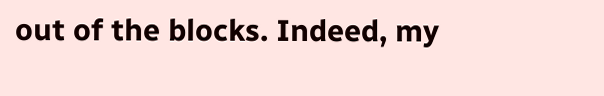out of the blocks. Indeed, my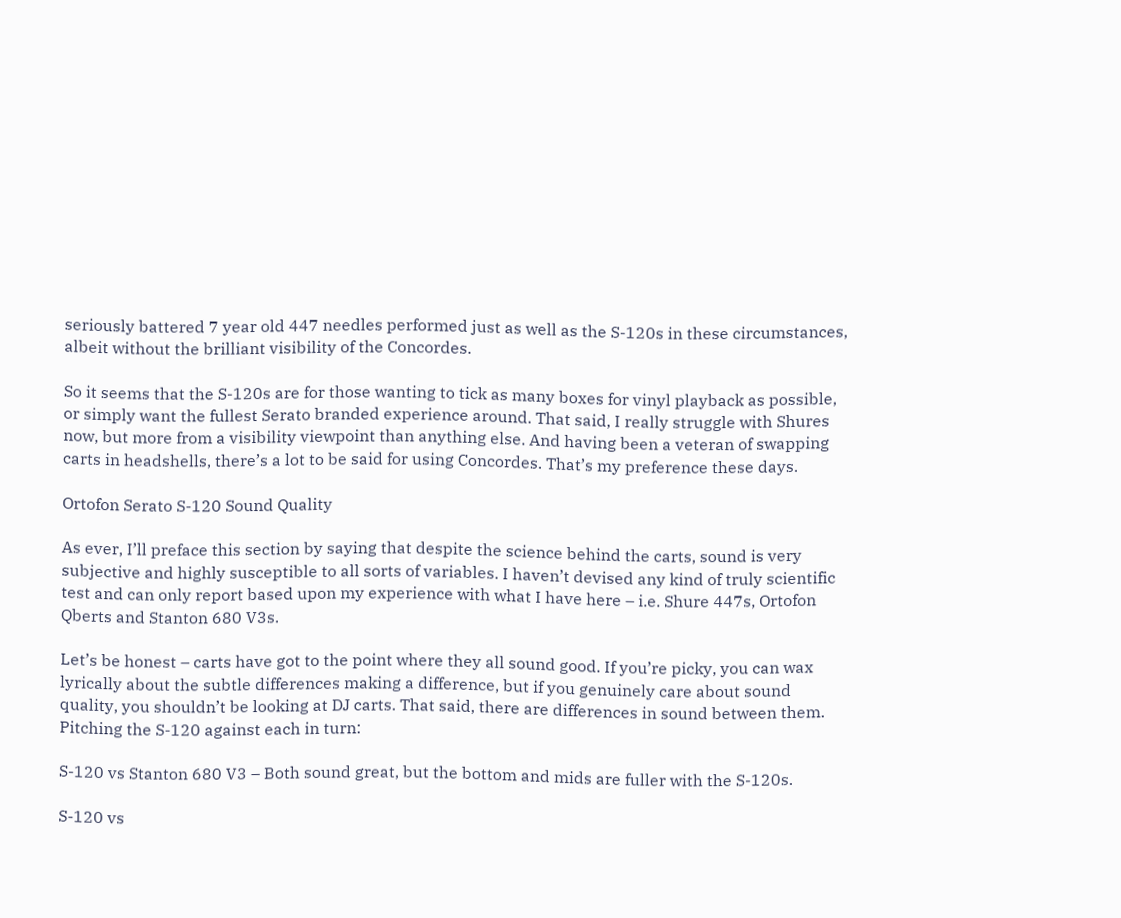seriously battered 7 year old 447 needles performed just as well as the S-120s in these circumstances, albeit without the brilliant visibility of the Concordes.

So it seems that the S-120s are for those wanting to tick as many boxes for vinyl playback as possible, or simply want the fullest Serato branded experience around. That said, I really struggle with Shures now, but more from a visibility viewpoint than anything else. And having been a veteran of swapping carts in headshells, there’s a lot to be said for using Concordes. That’s my preference these days.

Ortofon Serato S-120 Sound Quality

As ever, I’ll preface this section by saying that despite the science behind the carts, sound is very subjective and highly susceptible to all sorts of variables. I haven’t devised any kind of truly scientific test and can only report based upon my experience with what I have here – i.e. Shure 447s, Ortofon Qberts and Stanton 680 V3s.

Let’s be honest – carts have got to the point where they all sound good. If you’re picky, you can wax lyrically about the subtle differences making a difference, but if you genuinely care about sound quality, you shouldn’t be looking at DJ carts. That said, there are differences in sound between them. Pitching the S-120 against each in turn:

S-120 vs Stanton 680 V3 – Both sound great, but the bottom and mids are fuller with the S-120s.

S-120 vs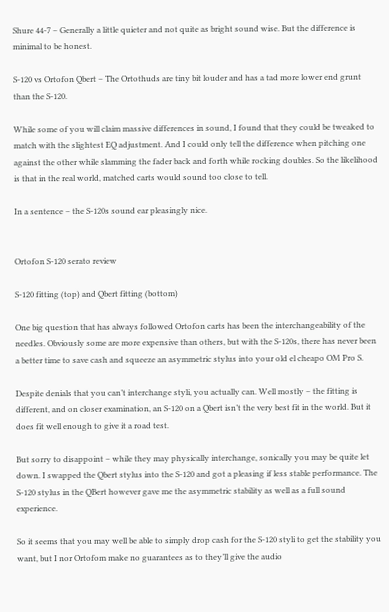Shure 44-7 – Generally a little quieter and not quite as bright sound wise. But the difference is minimal to be honest.

S-120 vs Ortofon Qbert – The Ortothuds are tiny bit louder and has a tad more lower end grunt than the S-120.

While some of you will claim massive differences in sound, I found that they could be tweaked to match with the slightest EQ adjustment. And I could only tell the difference when pitching one against the other while slamming the fader back and forth while rocking doubles. So the likelihood is that in the real world, matched carts would sound too close to tell.

In a sentence – the S-120s sound ear pleasingly nice.


Ortofon S-120 serato review

S-120 fitting (top) and Qbert fitting (bottom)

One big question that has always followed Ortofon carts has been the interchangeability of the needles. Obviously some are more expensive than others, but with the S-120s, there has never been a better time to save cash and squeeze an asymmetric stylus into your old el cheapo OM Pro S.

Despite denials that you can’t interchange styli, you actually can. Well mostly – the fitting is different, and on closer examination, an S-120 on a Qbert isn’t the very best fit in the world. But it does fit well enough to give it a road test.

But sorry to disappoint – while they may physically interchange, sonically you may be quite let down. I swapped the Qbert stylus into the S-120 and got a pleasing if less stable performance. The S-120 stylus in the QBert however gave me the asymmetric stability as well as a full sound experience.

So it seems that you may well be able to simply drop cash for the S-120 styli to get the stability you want, but I nor Ortofom make no guarantees as to they’ll give the audio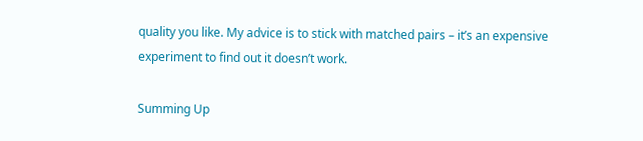quality you like. My advice is to stick with matched pairs – it’s an expensive experiment to find out it doesn’t work.

Summing Up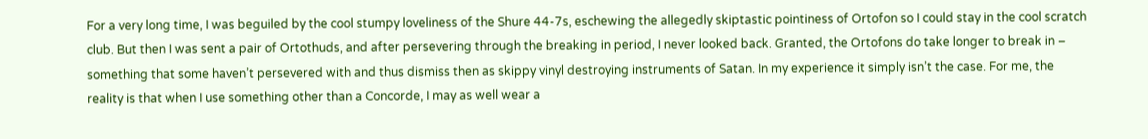For a very long time, I was beguiled by the cool stumpy loveliness of the Shure 44-7s, eschewing the allegedly skiptastic pointiness of Ortofon so I could stay in the cool scratch club. But then I was sent a pair of Ortothuds, and after persevering through the breaking in period, I never looked back. Granted, the Ortofons do take longer to break in – something that some haven’t persevered with and thus dismiss then as skippy vinyl destroying instruments of Satan. In my experience it simply isn’t the case. For me, the reality is that when I use something other than a Concorde, I may as well wear a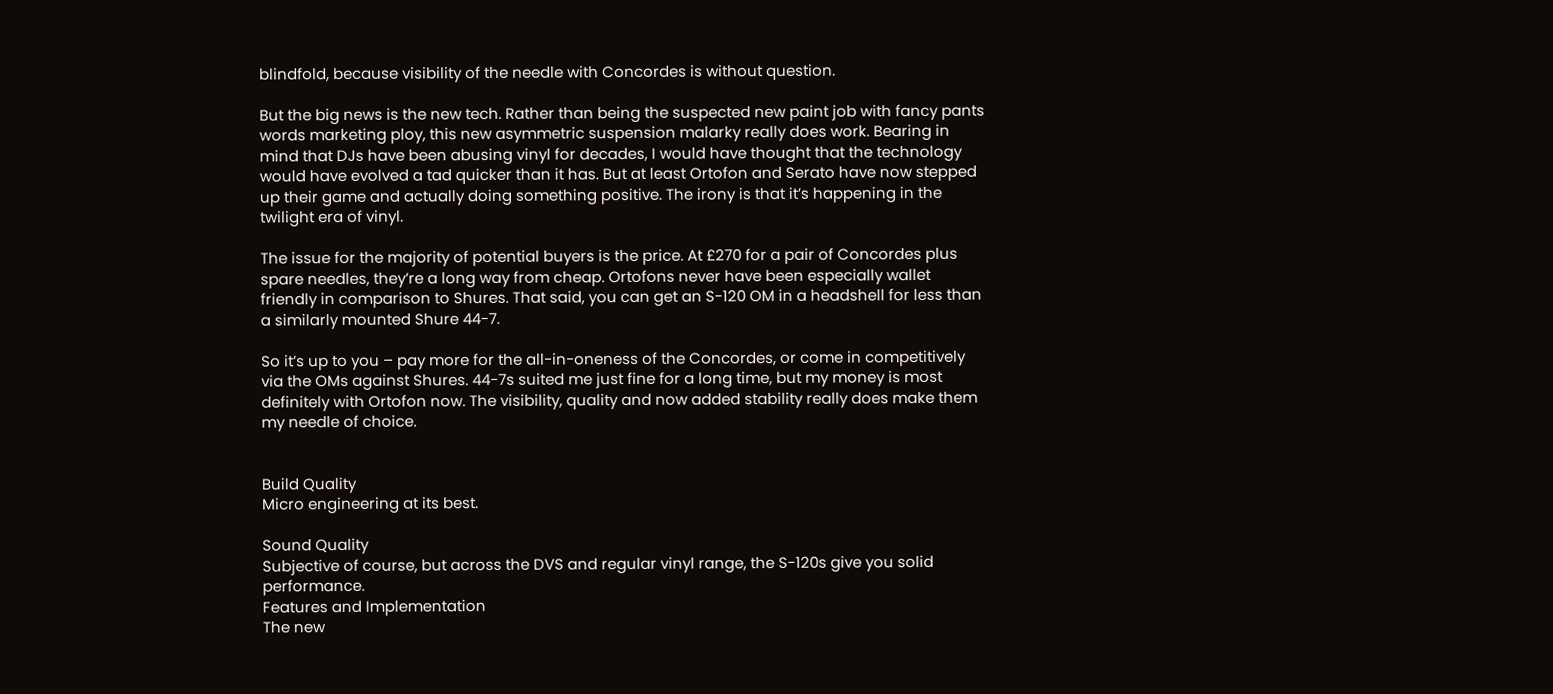blindfold, because visibility of the needle with Concordes is without question.

But the big news is the new tech. Rather than being the suspected new paint job with fancy pants words marketing ploy, this new asymmetric suspension malarky really does work. Bearing in mind that DJs have been abusing vinyl for decades, I would have thought that the technology would have evolved a tad quicker than it has. But at least Ortofon and Serato have now stepped up their game and actually doing something positive. The irony is that it’s happening in the twilight era of vinyl.

The issue for the majority of potential buyers is the price. At £270 for a pair of Concordes plus spare needles, they’re a long way from cheap. Ortofons never have been especially wallet friendly in comparison to Shures. That said, you can get an S-120 OM in a headshell for less than a similarly mounted Shure 44-7.

So it’s up to you – pay more for the all-in-oneness of the Concordes, or come in competitively via the OMs against Shures. 44-7s suited me just fine for a long time, but my money is most definitely with Ortofon now. The visibility, quality and now added stability really does make them my needle of choice.


Build Quality
Micro engineering at its best.

Sound Quality
Subjective of course, but across the DVS and regular vinyl range, the S-120s give you solid performance.
Features and Implementation
The new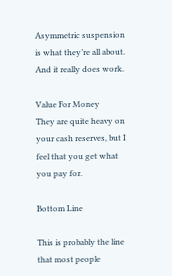Asymmetric suspension is what they’re all about. And it really does work.

Value For Money
They are quite heavy on your cash reserves, but I feel that you get what you pay for.

Bottom Line

This is probably the line that most people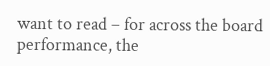want to read – for across the board performance, the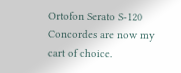Ortofon Serato S-120 Concordes are now my cart of choice.